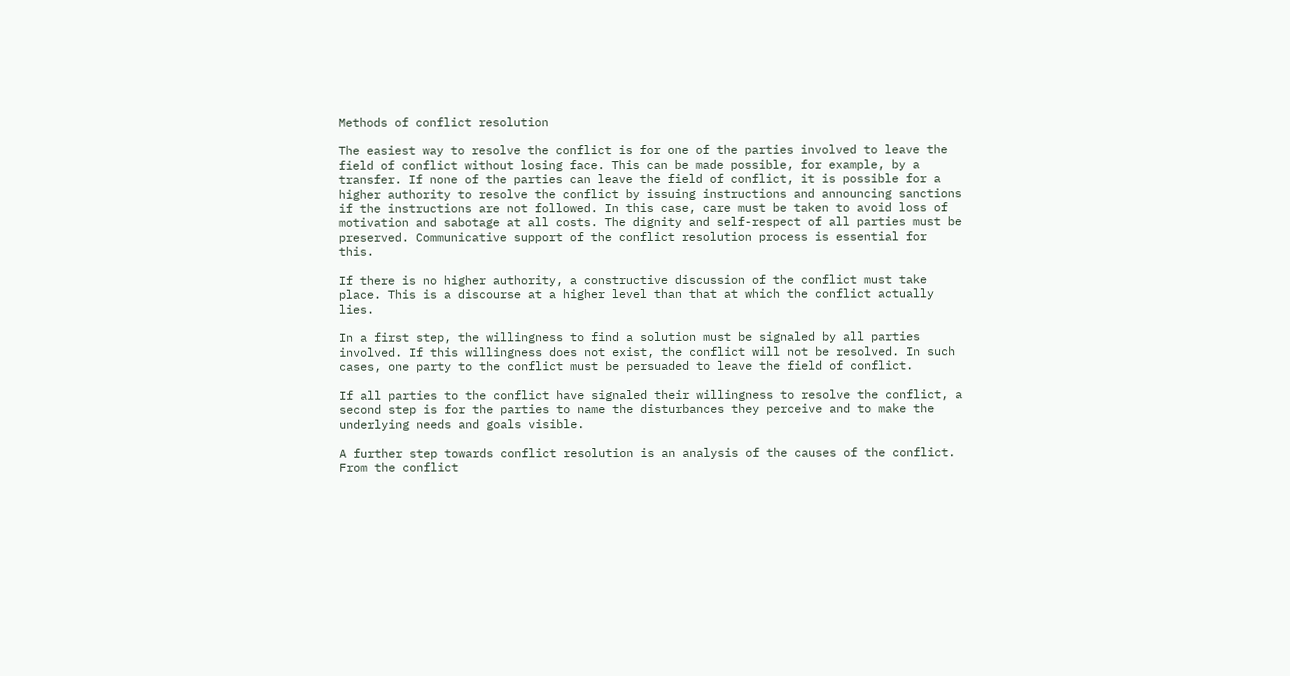Methods of conflict resolution

The easiest way to resolve the conflict is for one of the parties involved to leave the field of conflict without losing face. This can be made possible, for example, by a transfer. If none of the parties can leave the field of conflict, it is possible for a higher authority to resolve the conflict by issuing instructions and announcing sanctions if the instructions are not followed. In this case, care must be taken to avoid loss of motivation and sabotage at all costs. The dignity and self-respect of all parties must be preserved. Communicative support of the conflict resolution process is essential for this.

If there is no higher authority, a constructive discussion of the conflict must take place. This is a discourse at a higher level than that at which the conflict actually lies.

In a first step, the willingness to find a solution must be signaled by all parties involved. If this willingness does not exist, the conflict will not be resolved. In such cases, one party to the conflict must be persuaded to leave the field of conflict.

If all parties to the conflict have signaled their willingness to resolve the conflict, a second step is for the parties to name the disturbances they perceive and to make the underlying needs and goals visible.

A further step towards conflict resolution is an analysis of the causes of the conflict. From the conflict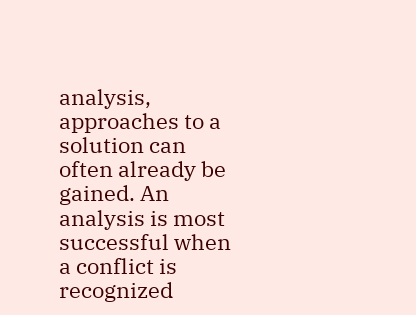analysis, approaches to a solution can often already be gained. An analysis is most successful when a conflict is recognized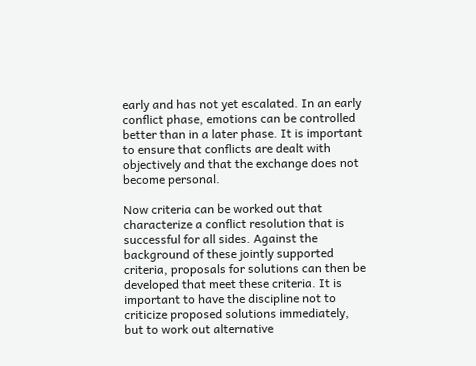early and has not yet escalated. In an early conflict phase, emotions can be controlled better than in a later phase. It is important to ensure that conflicts are dealt with objectively and that the exchange does not become personal.

Now criteria can be worked out that characterize a conflict resolution that is successful for all sides. Against the background of these jointly supported criteria, proposals for solutions can then be developed that meet these criteria. It is important to have the discipline not to criticize proposed solutions immediately, but to work out alternative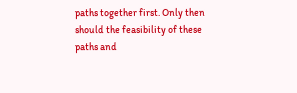paths together first. Only then should the feasibility of these paths and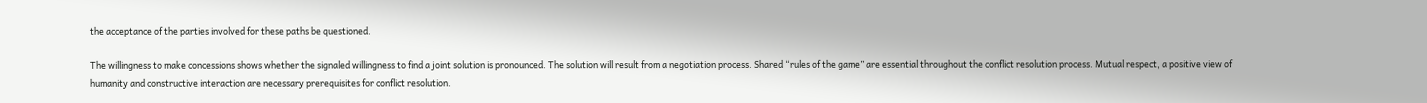the acceptance of the parties involved for these paths be questioned.

The willingness to make concessions shows whether the signaled willingness to find a joint solution is pronounced. The solution will result from a negotiation process. Shared “rules of the game” are essential throughout the conflict resolution process. Mutual respect, a positive view of humanity and constructive interaction are necessary prerequisites for conflict resolution.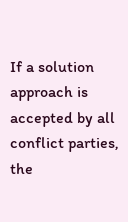If a solution approach is accepted by all conflict parties, the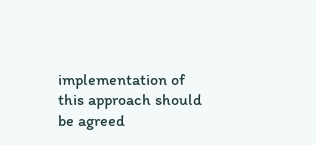implementation of this approach should be agreed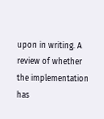upon in writing. A review of whether the implementation has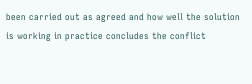been carried out as agreed and how well the solution is working in practice concludes the conflict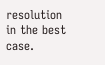resolution in the best case.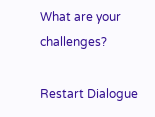What are your challenges?

Restart Dialogue